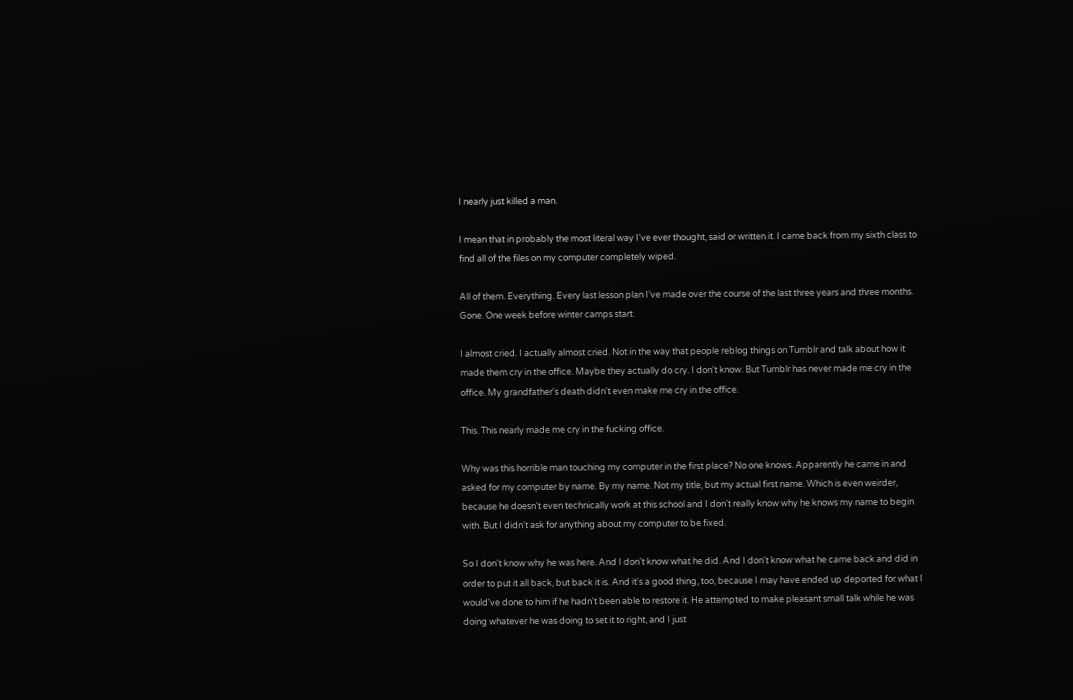I nearly just killed a man.

I mean that in probably the most literal way I've ever thought, said or written it. I came back from my sixth class to find all of the files on my computer completely wiped.

All of them. Everything. Every last lesson plan I've made over the course of the last three years and three months. Gone. One week before winter camps start.

I almost cried. I actually almost cried. Not in the way that people reblog things on Tumblr and talk about how it made them cry in the office. Maybe they actually do cry. I don't know. But Tumblr has never made me cry in the office. My grandfather's death didn't even make me cry in the office.

This. This nearly made me cry in the fucking office.

Why was this horrible man touching my computer in the first place? No one knows. Apparently he came in and asked for my computer by name. By my name. Not my title, but my actual first name. Which is even weirder, because he doesn't even technically work at this school and I don't really know why he knows my name to begin with. But I didn't ask for anything about my computer to be fixed.

So I don't know why he was here. And I don't know what he did. And I don't know what he came back and did in order to put it all back, but back it is. And it's a good thing, too, because I may have ended up deported for what I would've done to him if he hadn't been able to restore it. He attempted to make pleasant small talk while he was doing whatever he was doing to set it to right, and I just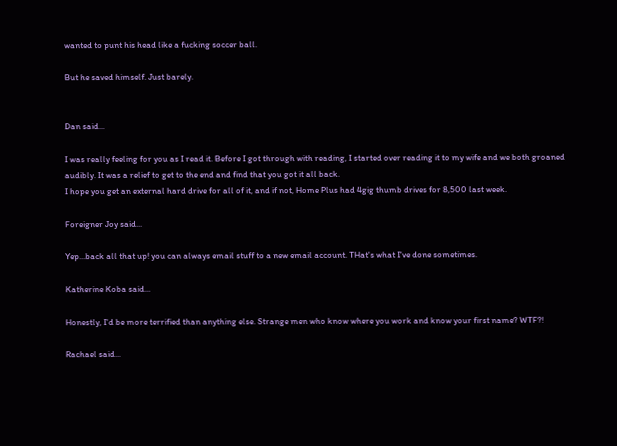wanted to punt his head like a fucking soccer ball.

But he saved himself. Just barely.


Dan said...

I was really feeling for you as I read it. Before I got through with reading, I started over reading it to my wife and we both groaned audibly. It was a relief to get to the end and find that you got it all back.
I hope you get an external hard drive for all of it, and if not, Home Plus had 4gig thumb drives for 8,500 last week.

Foreigner Joy said...

Yep...back all that up! you can always email stuff to a new email account. THat's what I've done sometimes.

Katherine Koba said...

Honestly, I'd be more terrified than anything else. Strange men who know where you work and know your first name? WTF?!

Rachael said...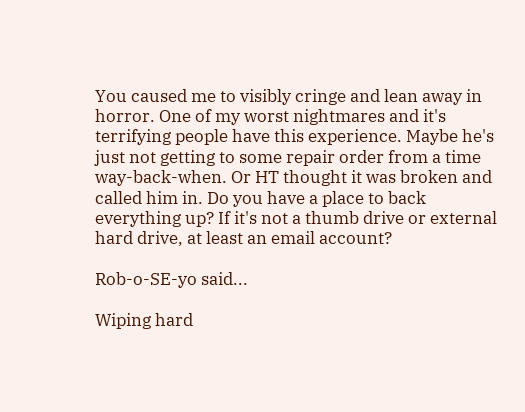You caused me to visibly cringe and lean away in horror. One of my worst nightmares and it's terrifying people have this experience. Maybe he's just not getting to some repair order from a time way-back-when. Or HT thought it was broken and called him in. Do you have a place to back everything up? If it's not a thumb drive or external hard drive, at least an email account?

Rob-o-SE-yo said...

Wiping hard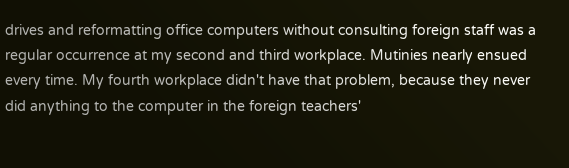drives and reformatting office computers without consulting foreign staff was a regular occurrence at my second and third workplace. Mutinies nearly ensued every time. My fourth workplace didn't have that problem, because they never did anything to the computer in the foreign teachers'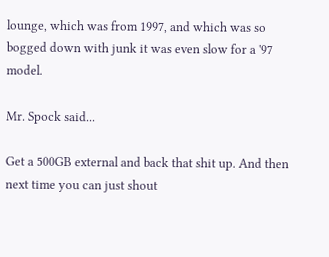lounge, which was from 1997, and which was so bogged down with junk it was even slow for a '97 model.

Mr. Spock said...

Get a 500GB external and back that shit up. And then next time you can just shout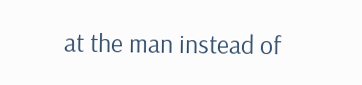at the man instead of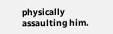physically assaulting him.